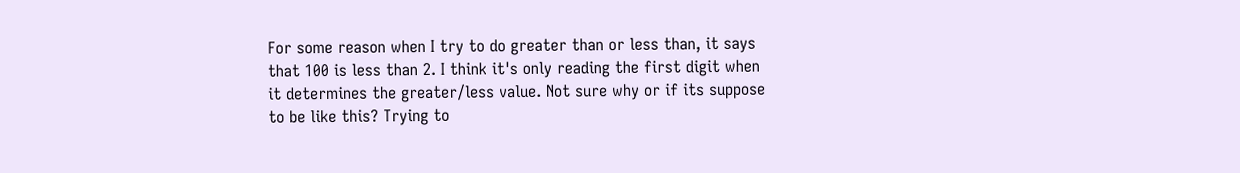For some reason when I try to do greater than or less than, it says that 100 is less than 2. I think it's only reading the first digit when it determines the greater/less value. Not sure why or if its suppose to be like this? Trying to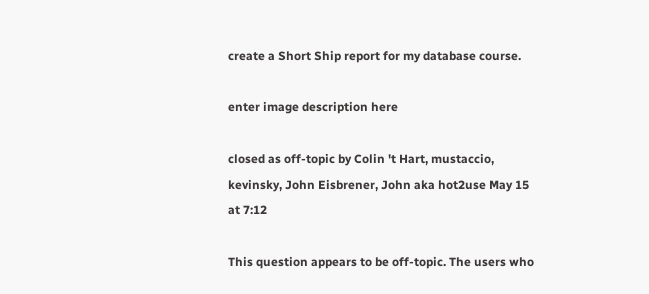create a Short Ship report for my database course.

enter image description here

closed as off-topic by Colin 't Hart, mustaccio, kevinsky, John Eisbrener, John aka hot2use May 15 at 7:12

This question appears to be off-topic. The users who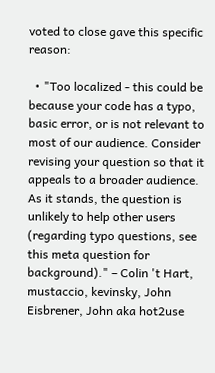voted to close gave this specific reason:

  • "Too localized - this could be because your code has a typo, basic error, or is not relevant to most of our audience. Consider revising your question so that it appeals to a broader audience. As it stands, the question is unlikely to help other users (regarding typo questions, see this meta question for background)." – Colin 't Hart, mustaccio, kevinsky, John Eisbrener, John aka hot2use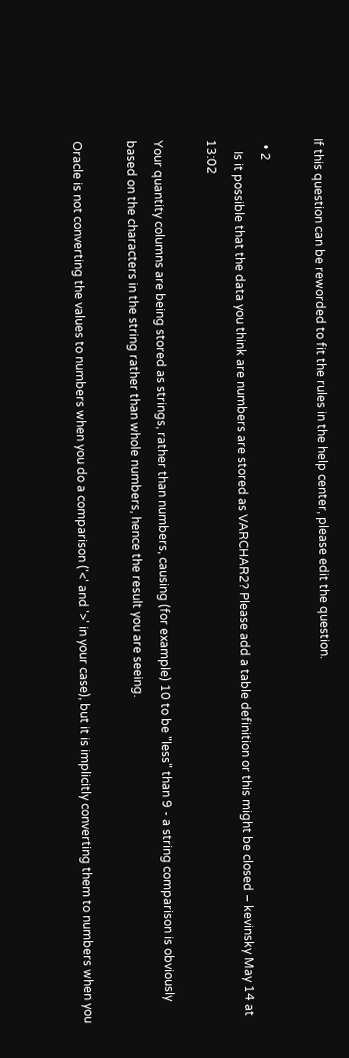If this question can be reworded to fit the rules in the help center, please edit the question.

  • 2
    Is it possible that the data you think are numbers are stored as VARCHAR2? Please add a table definition or this might be closed – kevinsky May 14 at 13:02

Your quantity columns are being stored as strings, rather than numbers, causing (for example) 10 to be "less" than 9 - a string comparison is obviously based on the characters in the string rather than whole numbers, hence the result you are seeing.

Oracle is not converting the values to numbers when you do a comparison ('<' and '>' in your case), but it is implicitly converting them to numbers when you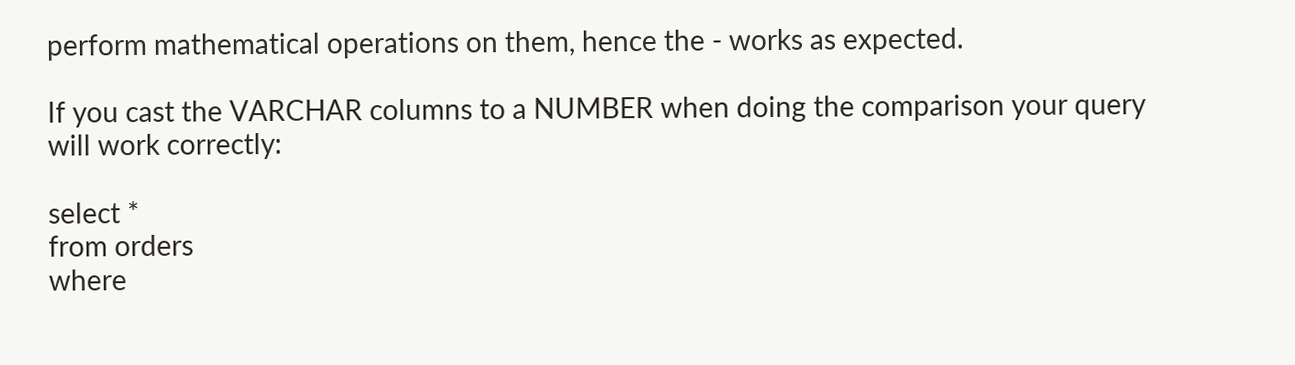perform mathematical operations on them, hence the - works as expected.

If you cast the VARCHAR columns to a NUMBER when doing the comparison your query will work correctly:

select *
from orders
where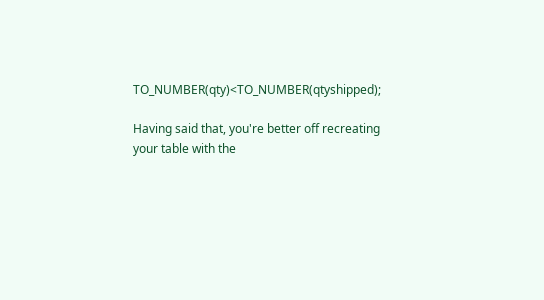TO_NUMBER(qty)<TO_NUMBER(qtyshipped);

Having said that, you're better off recreating your table with the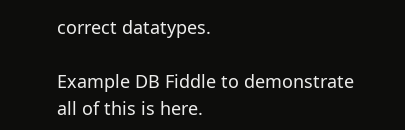correct datatypes.

Example DB Fiddle to demonstrate all of this is here.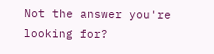Not the answer you're looking for?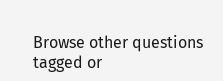Browse other questions tagged or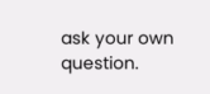ask your own question.